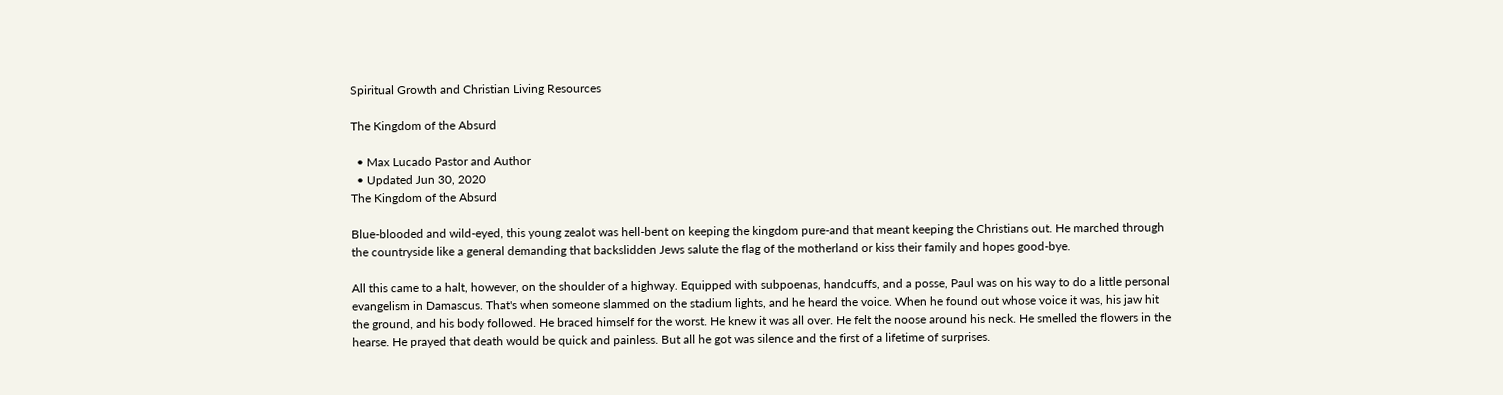Spiritual Growth and Christian Living Resources

The Kingdom of the Absurd

  • Max Lucado Pastor and Author
  • Updated Jun 30, 2020
The Kingdom of the Absurd

Blue-blooded and wild-eyed, this young zealot was hell-bent on keeping the kingdom pure-and that meant keeping the Christians out. He marched through the countryside like a general demanding that backslidden Jews salute the flag of the motherland or kiss their family and hopes good-bye.

All this came to a halt, however, on the shoulder of a highway. Equipped with subpoenas, handcuffs, and a posse, Paul was on his way to do a little personal evangelism in Damascus. That's when someone slammed on the stadium lights, and he heard the voice. When he found out whose voice it was, his jaw hit the ground, and his body followed. He braced himself for the worst. He knew it was all over. He felt the noose around his neck. He smelled the flowers in the hearse. He prayed that death would be quick and painless. But all he got was silence and the first of a lifetime of surprises.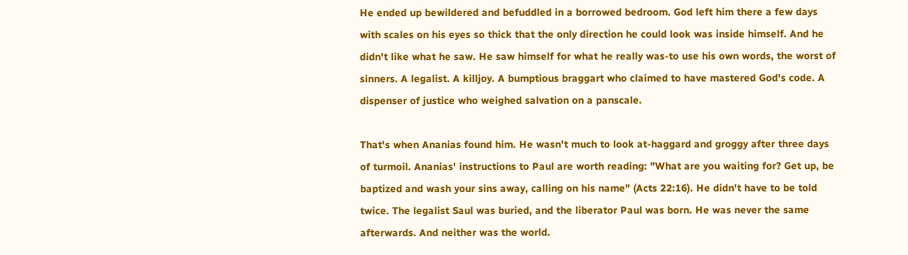He ended up bewildered and befuddled in a borrowed bedroom. God left him there a few days with scales on his eyes so thick that the only direction he could look was inside himself. And he didn't like what he saw. He saw himself for what he really was-to use his own words, the worst of sinners. A legalist. A killjoy. A bumptious braggart who claimed to have mastered God's code. A dispenser of justice who weighed salvation on a panscale.

That's when Ananias found him. He wasn't much to look at-haggard and groggy after three days of turmoil. Ananias' instructions to Paul are worth reading: "What are you waiting for? Get up, be baptized and wash your sins away, calling on his name" (Acts 22:16). He didn't have to be told twice. The legalist Saul was buried, and the liberator Paul was born. He was never the same afterwards. And neither was the world.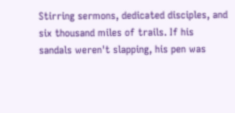Stirring sermons, dedicated disciples, and six thousand miles of trails. If his sandals weren't slapping, his pen was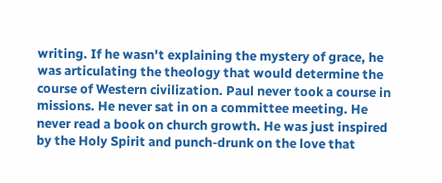writing. If he wasn't explaining the mystery of grace, he was articulating the theology that would determine the course of Western civilization. Paul never took a course in missions. He never sat in on a committee meeting. He never read a book on church growth. He was just inspired by the Holy Spirit and punch-drunk on the love that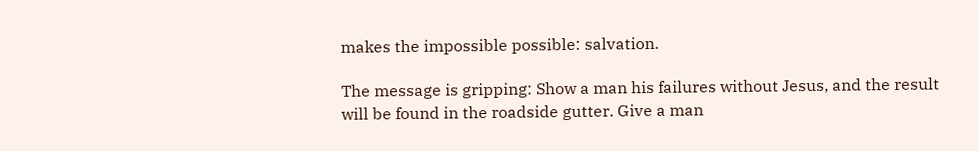makes the impossible possible: salvation.

The message is gripping: Show a man his failures without Jesus, and the result will be found in the roadside gutter. Give a man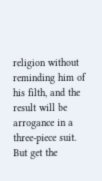religion without reminding him of his filth, and the result will be arrogance in a three-piece suit. But get the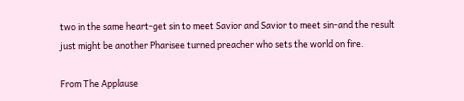two in the same heart-get sin to meet Savior and Savior to meet sin-and the result just might be another Pharisee turned preacher who sets the world on fire.

From The Applause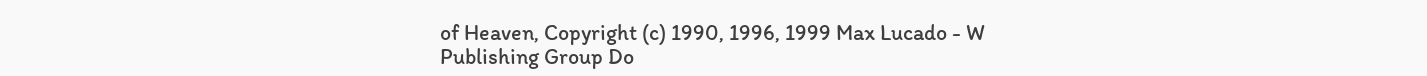of Heaven, Copyright (c) 1990, 1996, 1999 Max Lucado - W Publishing Group Do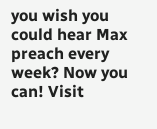you wish you could hear Max preach every week? Now you can! Visit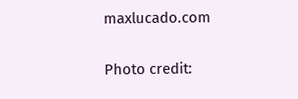maxlucado.com

Photo credit: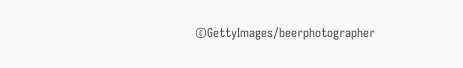©GettyImages/beerphotographer